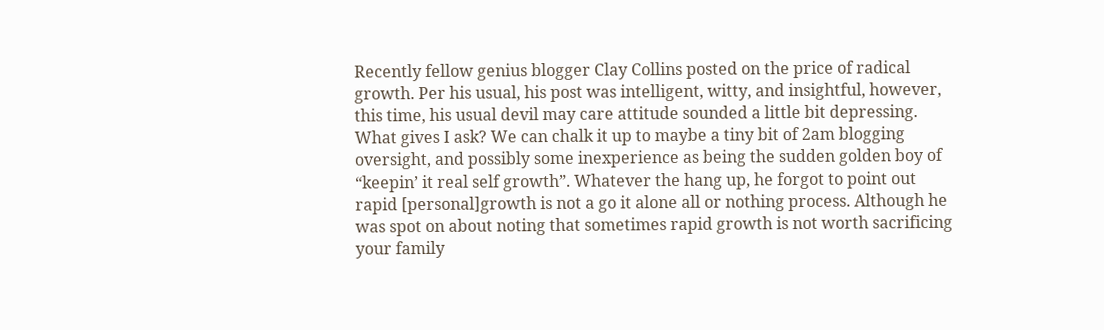Recently fellow genius blogger Clay Collins posted on the price of radical growth. Per his usual, his post was intelligent, witty, and insightful, however, this time, his usual devil may care attitude sounded a little bit depressing. What gives I ask? We can chalk it up to maybe a tiny bit of 2am blogging oversight, and possibly some inexperience as being the sudden golden boy of “keepin’ it real self growth”. Whatever the hang up, he forgot to point out rapid [personal]growth is not a go it alone all or nothing process. Although he was spot on about noting that sometimes rapid growth is not worth sacrificing your family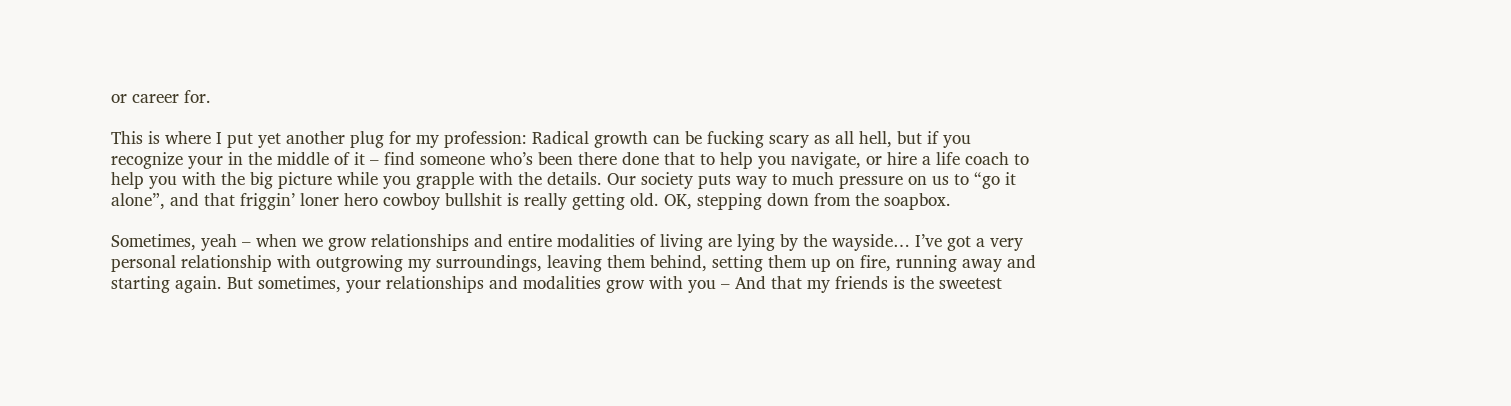or career for.

This is where I put yet another plug for my profession: Radical growth can be fucking scary as all hell, but if you recognize your in the middle of it – find someone who’s been there done that to help you navigate, or hire a life coach to help you with the big picture while you grapple with the details. Our society puts way to much pressure on us to “go it alone”, and that friggin’ loner hero cowboy bullshit is really getting old. OK, stepping down from the soapbox.

Sometimes, yeah – when we grow relationships and entire modalities of living are lying by the wayside… I’ve got a very personal relationship with outgrowing my surroundings, leaving them behind, setting them up on fire, running away and starting again. But sometimes, your relationships and modalities grow with you – And that my friends is the sweetest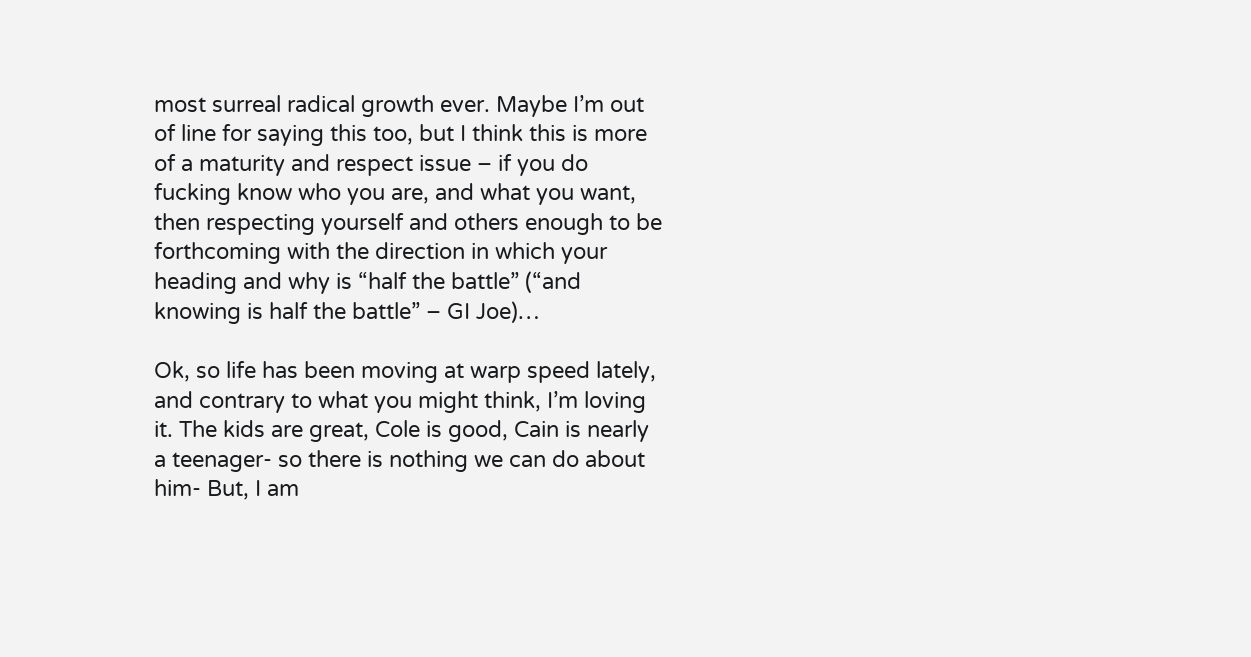most surreal radical growth ever. Maybe I’m out of line for saying this too, but I think this is more of a maturity and respect issue – if you do fucking know who you are, and what you want, then respecting yourself and others enough to be forthcoming with the direction in which your heading and why is “half the battle” (“and knowing is half the battle” – GI Joe)…

Ok, so life has been moving at warp speed lately, and contrary to what you might think, I’m loving it. The kids are great, Cole is good, Cain is nearly a teenager- so there is nothing we can do about him- But, I am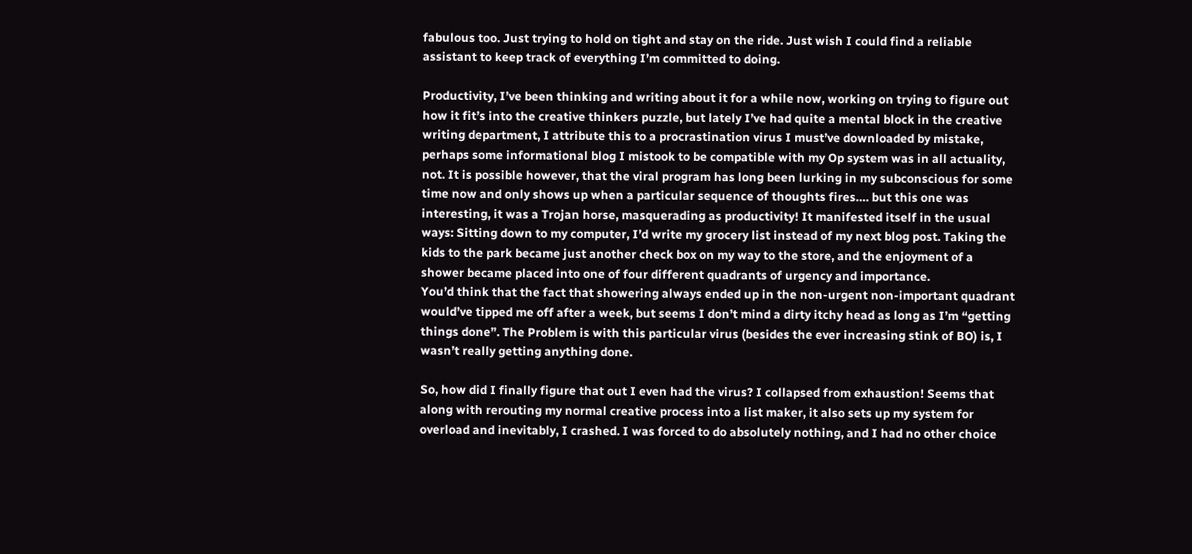fabulous too. Just trying to hold on tight and stay on the ride. Just wish I could find a reliable assistant to keep track of everything I’m committed to doing.

Productivity, I’ve been thinking and writing about it for a while now, working on trying to figure out how it fit’s into the creative thinkers puzzle, but lately I’ve had quite a mental block in the creative writing department, I attribute this to a procrastination virus I must’ve downloaded by mistake, perhaps some informational blog I mistook to be compatible with my Op system was in all actuality, not. It is possible however, that the viral program has long been lurking in my subconscious for some time now and only shows up when a particular sequence of thoughts fires…. but this one was interesting, it was a Trojan horse, masquerading as productivity! It manifested itself in the usual ways: Sitting down to my computer, I’d write my grocery list instead of my next blog post. Taking the kids to the park became just another check box on my way to the store, and the enjoyment of a shower became placed into one of four different quadrants of urgency and importance.
You’d think that the fact that showering always ended up in the non-urgent non-important quadrant would’ve tipped me off after a week, but seems I don’t mind a dirty itchy head as long as I’m “getting things done”. The Problem is with this particular virus (besides the ever increasing stink of BO) is, I wasn’t really getting anything done.

So, how did I finally figure that out I even had the virus? I collapsed from exhaustion! Seems that along with rerouting my normal creative process into a list maker, it also sets up my system for overload and inevitably, I crashed. I was forced to do absolutely nothing, and I had no other choice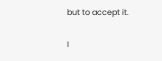but to accept it.

I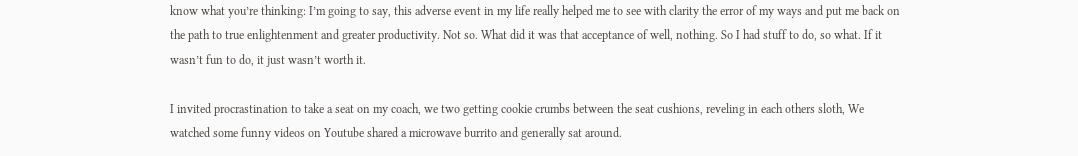know what you’re thinking: I’m going to say, this adverse event in my life really helped me to see with clarity the error of my ways and put me back on the path to true enlightenment and greater productivity. Not so. What did it was that acceptance of well, nothing. So I had stuff to do, so what. If it wasn’t fun to do, it just wasn’t worth it.

I invited procrastination to take a seat on my coach, we two getting cookie crumbs between the seat cushions, reveling in each others sloth, We watched some funny videos on Youtube shared a microwave burrito and generally sat around.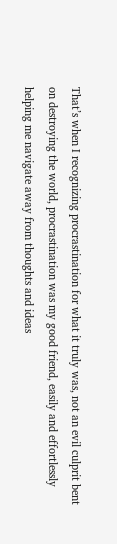That’s when I recognizing procrastination for what it truly was, not an evil culprit bent on destroying the world, procrastination was my good friend, easily and effortlessly helping me navigate away from thoughts and ideas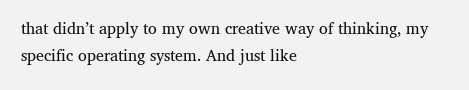that didn’t apply to my own creative way of thinking, my specific operating system. And just like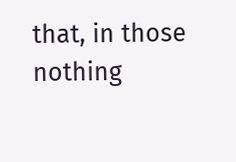that, in those nothing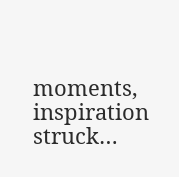moments, inspiration struck…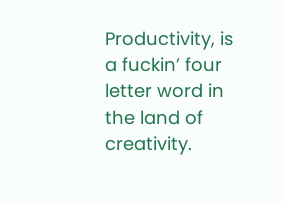Productivity, is a fuckin’ four letter word in the land of creativity.